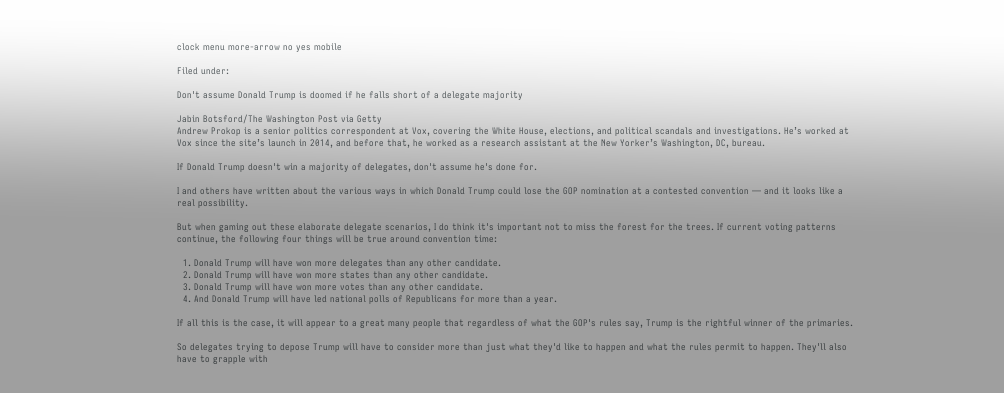clock menu more-arrow no yes mobile

Filed under:

Don't assume Donald Trump is doomed if he falls short of a delegate majority

Jabin Botsford/The Washington Post via Getty
Andrew Prokop is a senior politics correspondent at Vox, covering the White House, elections, and political scandals and investigations. He’s worked at Vox since the site’s launch in 2014, and before that, he worked as a research assistant at the New Yorker’s Washington, DC, bureau.

If Donald Trump doesn't win a majority of delegates, don't assume he's done for.

I and others have written about the various ways in which Donald Trump could lose the GOP nomination at a contested convention — and it looks like a real possibility.

But when gaming out these elaborate delegate scenarios, I do think it's important not to miss the forest for the trees. If current voting patterns continue, the following four things will be true around convention time:

  1. Donald Trump will have won more delegates than any other candidate.
  2. Donald Trump will have won more states than any other candidate.
  3. Donald Trump will have won more votes than any other candidate.
  4. And Donald Trump will have led national polls of Republicans for more than a year.

If all this is the case, it will appear to a great many people that regardless of what the GOP's rules say, Trump is the rightful winner of the primaries.

So delegates trying to depose Trump will have to consider more than just what they'd like to happen and what the rules permit to happen. They'll also have to grapple with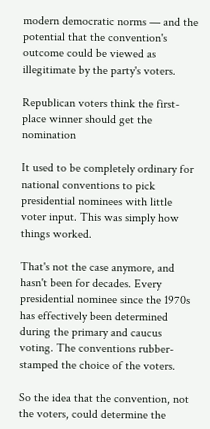modern democratic norms — and the potential that the convention's outcome could be viewed as illegitimate by the party's voters.

Republican voters think the first-place winner should get the nomination

It used to be completely ordinary for national conventions to pick presidential nominees with little voter input. This was simply how things worked.

That's not the case anymore, and hasn't been for decades. Every presidential nominee since the 1970s has effectively been determined during the primary and caucus voting. The conventions rubber-stamped the choice of the voters.

So the idea that the convention, not the voters, could determine the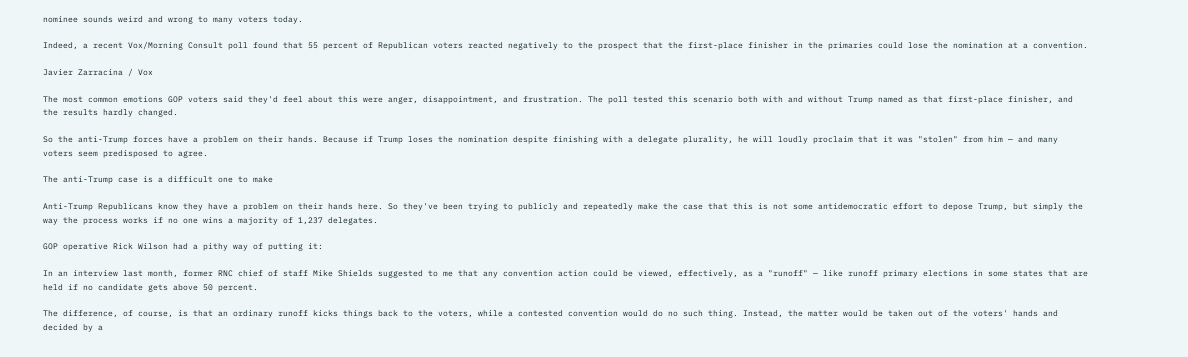nominee sounds weird and wrong to many voters today.

Indeed, a recent Vox/Morning Consult poll found that 55 percent of Republican voters reacted negatively to the prospect that the first-place finisher in the primaries could lose the nomination at a convention.

Javier Zarracina / Vox

The most common emotions GOP voters said they'd feel about this were anger, disappointment, and frustration. The poll tested this scenario both with and without Trump named as that first-place finisher, and the results hardly changed.

So the anti-Trump forces have a problem on their hands. Because if Trump loses the nomination despite finishing with a delegate plurality, he will loudly proclaim that it was "stolen" from him — and many voters seem predisposed to agree.

The anti-Trump case is a difficult one to make

Anti-Trump Republicans know they have a problem on their hands here. So they've been trying to publicly and repeatedly make the case that this is not some antidemocratic effort to depose Trump, but simply the way the process works if no one wins a majority of 1,237 delegates.

GOP operative Rick Wilson had a pithy way of putting it:

In an interview last month, former RNC chief of staff Mike Shields suggested to me that any convention action could be viewed, effectively, as a "runoff" — like runoff primary elections in some states that are held if no candidate gets above 50 percent.

The difference, of course, is that an ordinary runoff kicks things back to the voters, while a contested convention would do no such thing. Instead, the matter would be taken out of the voters' hands and decided by a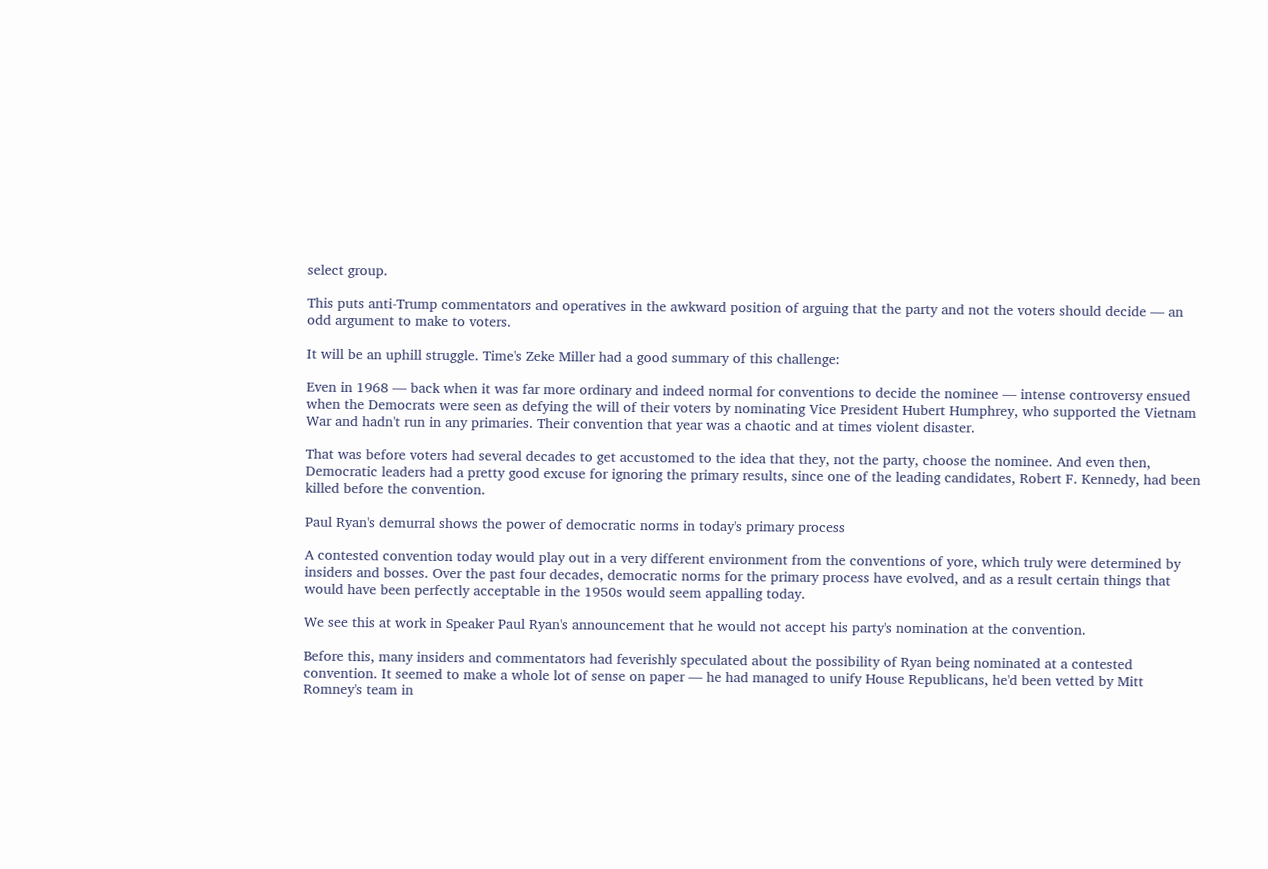select group.

This puts anti-Trump commentators and operatives in the awkward position of arguing that the party and not the voters should decide — an odd argument to make to voters.

It will be an uphill struggle. Time's Zeke Miller had a good summary of this challenge:

Even in 1968 — back when it was far more ordinary and indeed normal for conventions to decide the nominee — intense controversy ensued when the Democrats were seen as defying the will of their voters by nominating Vice President Hubert Humphrey, who supported the Vietnam War and hadn't run in any primaries. Their convention that year was a chaotic and at times violent disaster.

That was before voters had several decades to get accustomed to the idea that they, not the party, choose the nominee. And even then, Democratic leaders had a pretty good excuse for ignoring the primary results, since one of the leading candidates, Robert F. Kennedy, had been killed before the convention.

Paul Ryan's demurral shows the power of democratic norms in today's primary process

A contested convention today would play out in a very different environment from the conventions of yore, which truly were determined by insiders and bosses. Over the past four decades, democratic norms for the primary process have evolved, and as a result certain things that would have been perfectly acceptable in the 1950s would seem appalling today.

We see this at work in Speaker Paul Ryan's announcement that he would not accept his party's nomination at the convention.

Before this, many insiders and commentators had feverishly speculated about the possibility of Ryan being nominated at a contested convention. It seemed to make a whole lot of sense on paper — he had managed to unify House Republicans, he'd been vetted by Mitt Romney's team in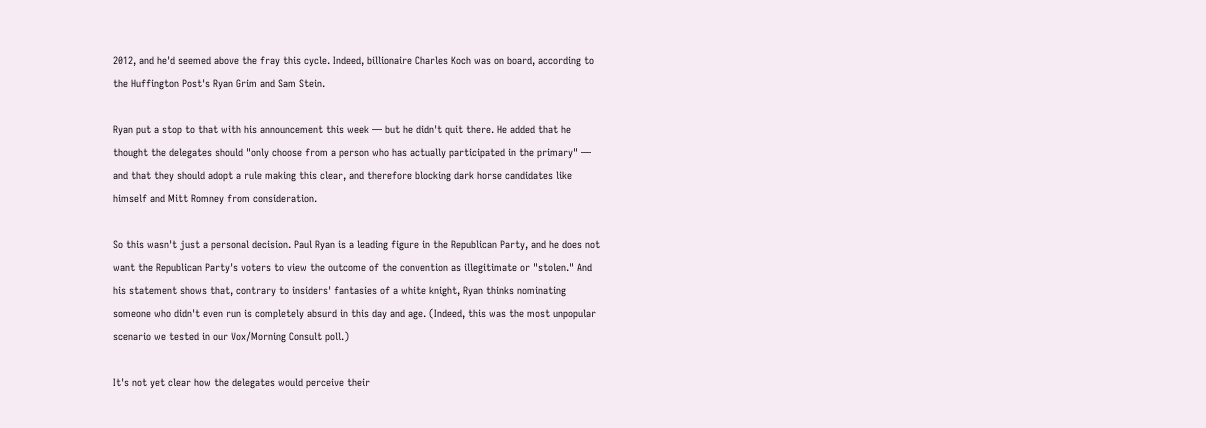2012, and he'd seemed above the fray this cycle. Indeed, billionaire Charles Koch was on board, according to the Huffington Post's Ryan Grim and Sam Stein.

Ryan put a stop to that with his announcement this week — but he didn't quit there. He added that he thought the delegates should "only choose from a person who has actually participated in the primary" — and that they should adopt a rule making this clear, and therefore blocking dark horse candidates like himself and Mitt Romney from consideration.

So this wasn't just a personal decision. Paul Ryan is a leading figure in the Republican Party, and he does not want the Republican Party's voters to view the outcome of the convention as illegitimate or "stolen." And his statement shows that, contrary to insiders' fantasies of a white knight, Ryan thinks nominating someone who didn't even run is completely absurd in this day and age. (Indeed, this was the most unpopular scenario we tested in our Vox/Morning Consult poll.)

It's not yet clear how the delegates would perceive their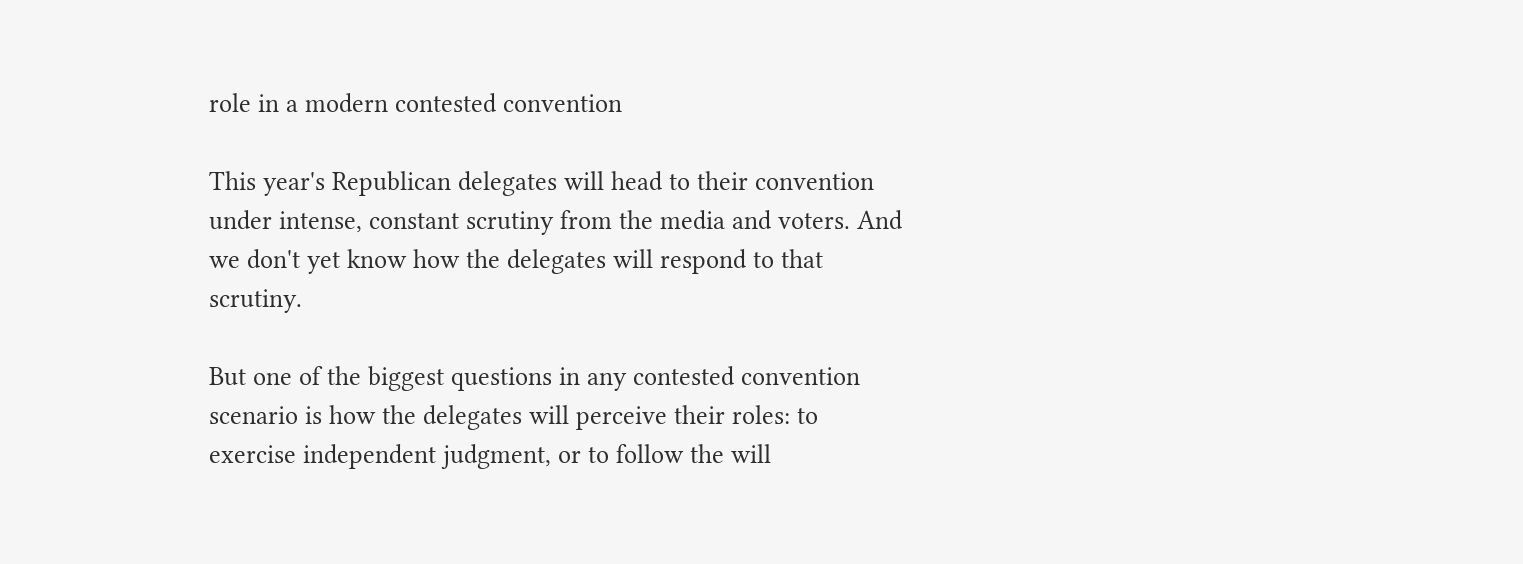role in a modern contested convention

This year's Republican delegates will head to their convention under intense, constant scrutiny from the media and voters. And we don't yet know how the delegates will respond to that scrutiny.

But one of the biggest questions in any contested convention scenario is how the delegates will perceive their roles: to exercise independent judgment, or to follow the will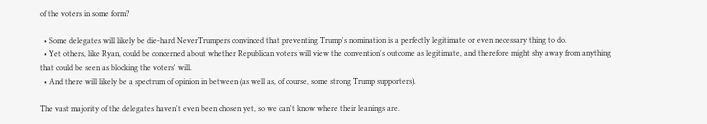of the voters in some form?

  • Some delegates will likely be die-hard NeverTrumpers convinced that preventing Trump's nomination is a perfectly legitimate or even necessary thing to do.
  • Yet others, like Ryan, could be concerned about whether Republican voters will view the convention's outcome as legitimate, and therefore might shy away from anything that could be seen as blocking the voters' will.
  • And there will likely be a spectrum of opinion in between (as well as, of course, some strong Trump supporters).

The vast majority of the delegates haven't even been chosen yet, so we can't know where their leanings are.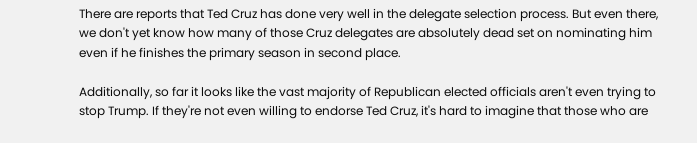There are reports that Ted Cruz has done very well in the delegate selection process. But even there, we don't yet know how many of those Cruz delegates are absolutely dead set on nominating him even if he finishes the primary season in second place.

Additionally, so far it looks like the vast majority of Republican elected officials aren't even trying to stop Trump. If they're not even willing to endorse Ted Cruz, it's hard to imagine that those who are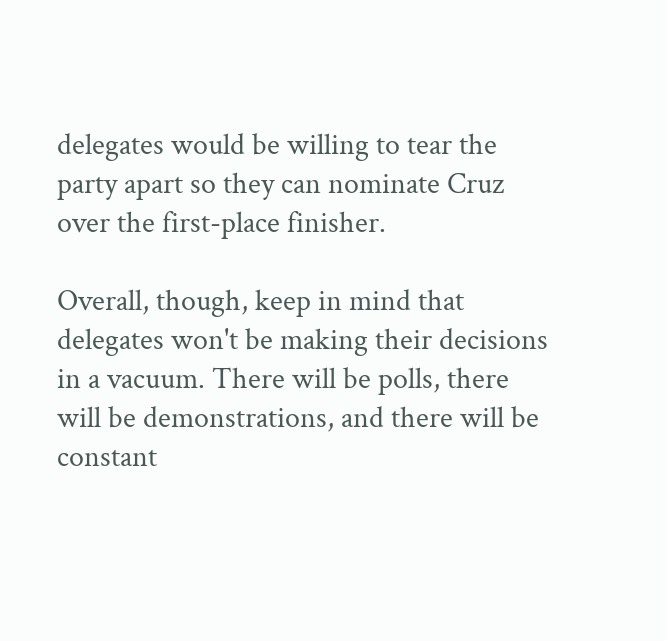delegates would be willing to tear the party apart so they can nominate Cruz over the first-place finisher.

Overall, though, keep in mind that delegates won't be making their decisions in a vacuum. There will be polls, there will be demonstrations, and there will be constant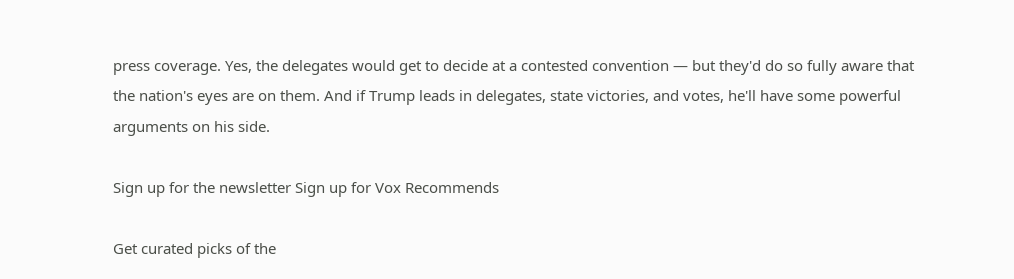press coverage. Yes, the delegates would get to decide at a contested convention — but they'd do so fully aware that the nation's eyes are on them. And if Trump leads in delegates, state victories, and votes, he'll have some powerful arguments on his side.

Sign up for the newsletter Sign up for Vox Recommends

Get curated picks of the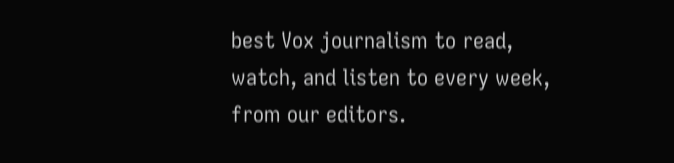best Vox journalism to read, watch, and listen to every week, from our editors.